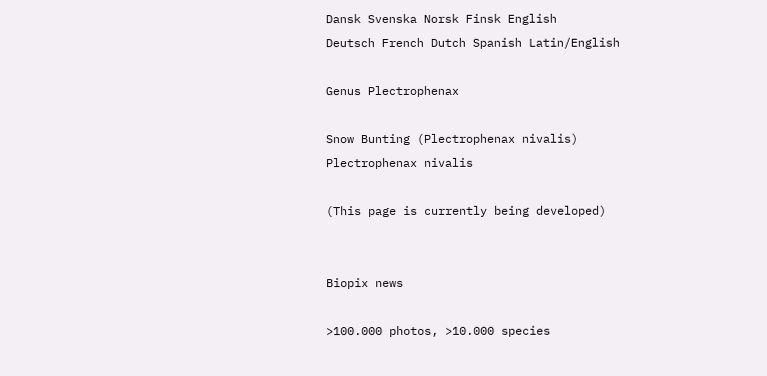Dansk Svenska Norsk Finsk English
Deutsch French Dutch Spanish Latin/English

Genus Plectrophenax

Snow Bunting (Plectrophenax nivalis)
Plectrophenax nivalis

(This page is currently being developed)


Biopix news

>100.000 photos, >10.000 species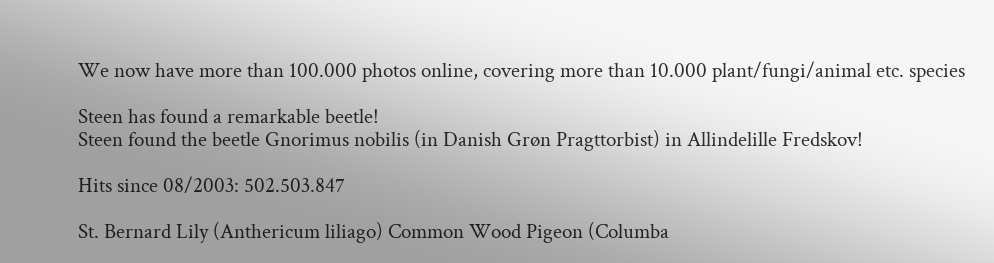We now have more than 100.000 photos online, covering more than 10.000 plant/fungi/animal etc. species

Steen has found a remarkable beetle!
Steen found the beetle Gnorimus nobilis (in Danish Grøn Pragttorbist) in Allindelille Fredskov!

Hits since 08/2003: 502.503.847

St. Bernard Lily (Anthericum liliago) Common Wood Pigeon (Columba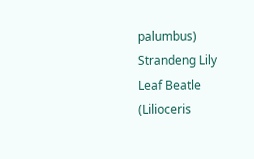palumbus) Strandeng Lily Leaf Beatle (Lilioceris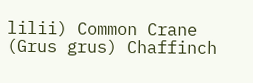lilii) Common Crane (Grus grus) Chaffinch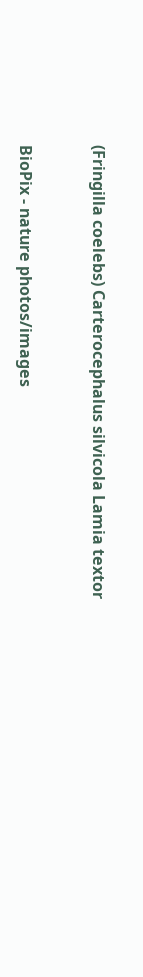(Fringilla coelebs) Carterocephalus silvicola Lamia textor


BioPix - nature photos/images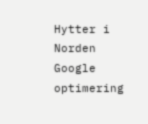Hytter i Norden Google optimering